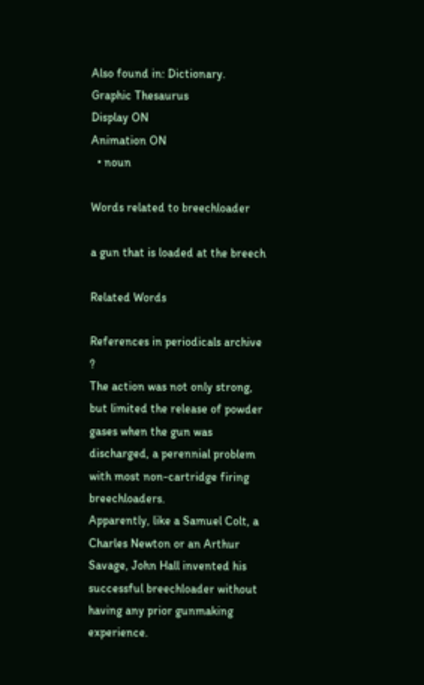Also found in: Dictionary.
Graphic Thesaurus
Display ON
Animation ON
  • noun

Words related to breechloader

a gun that is loaded at the breech

Related Words

References in periodicals archive ?
The action was not only strong, but limited the release of powder gases when the gun was discharged, a perennial problem with most non-cartridge firing breechloaders.
Apparently, like a Samuel Colt, a Charles Newton or an Arthur Savage, John Hall invented his successful breechloader without having any prior gunmaking experience.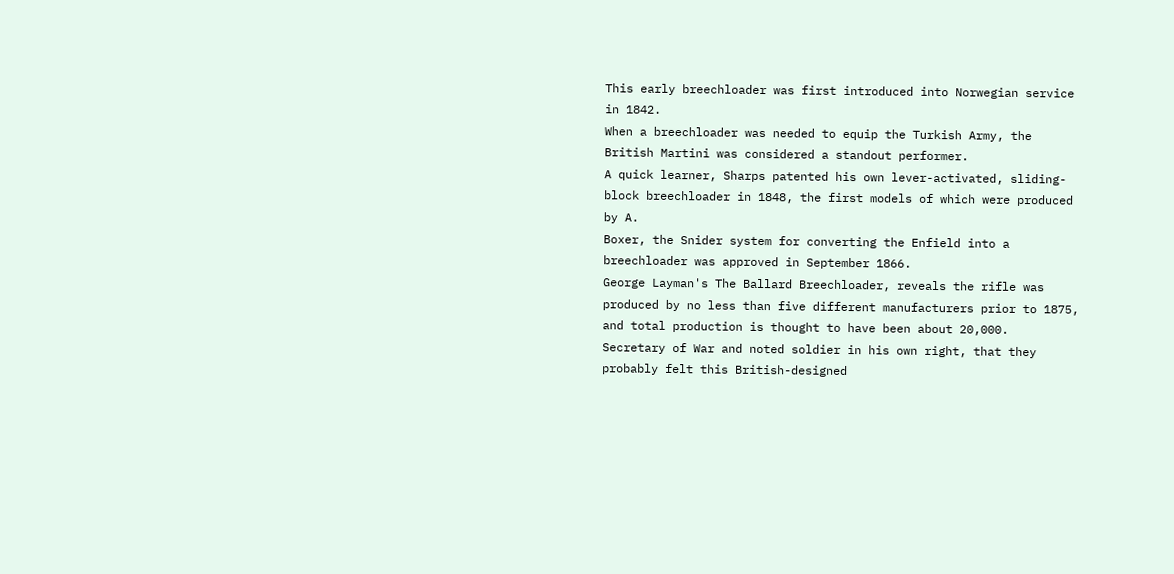This early breechloader was first introduced into Norwegian service in 1842.
When a breechloader was needed to equip the Turkish Army, the British Martini was considered a standout performer.
A quick learner, Sharps patented his own lever-activated, sliding-block breechloader in 1848, the first models of which were produced by A.
Boxer, the Snider system for converting the Enfield into a breechloader was approved in September 1866.
George Layman's The Ballard Breechloader, reveals the rifle was produced by no less than five different manufacturers prior to 1875, and total production is thought to have been about 20,000.
Secretary of War and noted soldier in his own right, that they probably felt this British-designed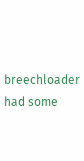breechloader had some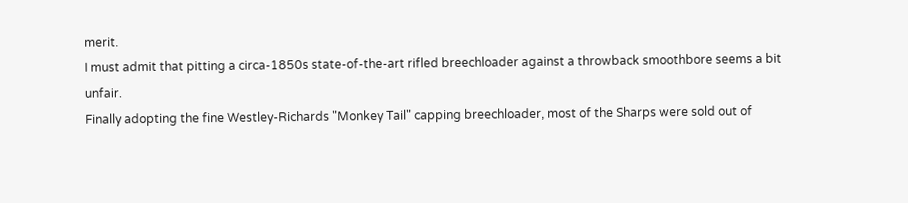merit.
I must admit that pitting a circa-1850s state-of-the-art rifled breechloader against a throwback smoothbore seems a bit unfair.
Finally adopting the fine Westley-Richards "Monkey Tail" capping breechloader, most of the Sharps were sold out of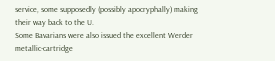service, some supposedly (possibly apocryphally) making their way back to the U.
Some Bavarians were also issued the excellent Werder metallic-cartridge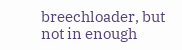breechloader, but not in enough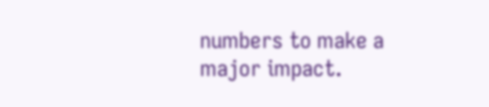numbers to make a major impact.